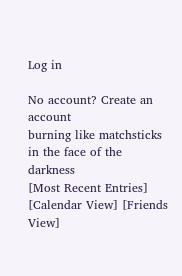Log in

No account? Create an account
burning like matchsticks in the face of the darkness
[Most Recent Entries] [Calendar View] [Friends View]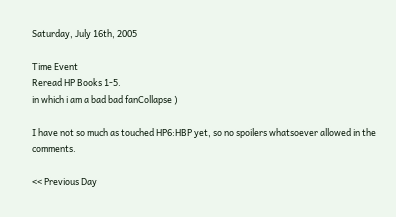Saturday, July 16th, 2005

Time Event
Reread HP Books 1-5.
in which i am a bad bad fanCollapse )

I have not so much as touched HP6:HBP yet, so no spoilers whatsoever allowed in the comments.

<< Previous Day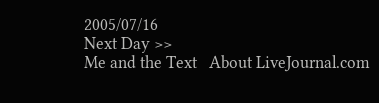2005/07/16
Next Day >>
Me and the Text   About LiveJournal.com